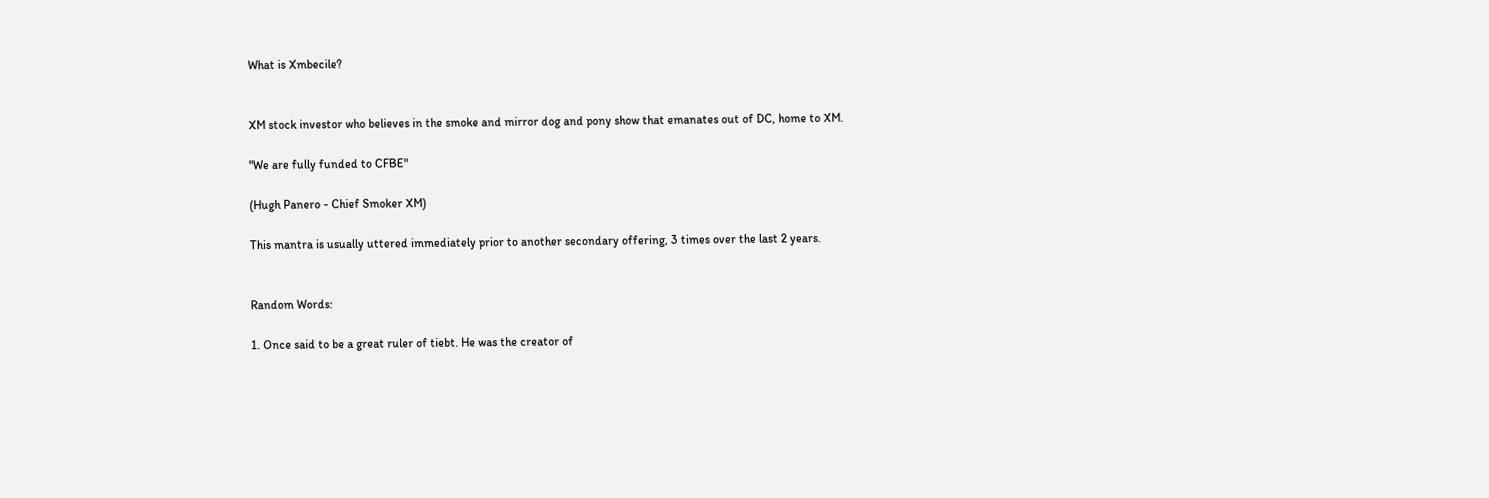What is Xmbecile?


XM stock investor who believes in the smoke and mirror dog and pony show that emanates out of DC, home to XM.

"We are fully funded to CFBE"

(Hugh Panero - Chief Smoker XM)

This mantra is usually uttered immediately prior to another secondary offering, 3 times over the last 2 years.


Random Words:

1. Once said to be a great ruler of tiebt. He was the creator of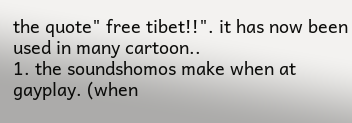the quote" free tibet!!". it has now been used in many cartoon..
1. the soundshomos make when at gayplay. (when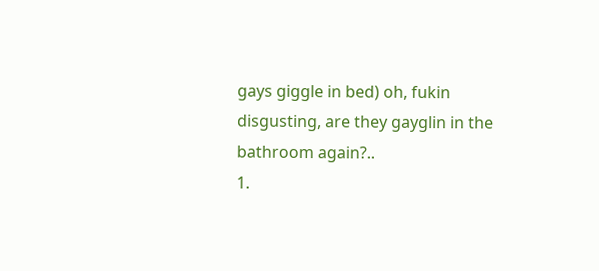gays giggle in bed) oh, fukin disgusting, are they gayglin in the bathroom again?..
1.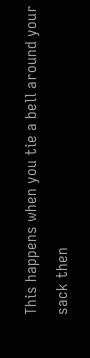This happens when you tie a bell around your sack then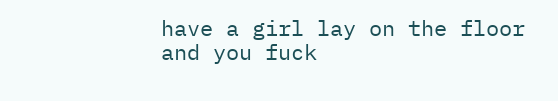have a girl lay on the floor and you fuck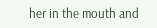her in the mouth and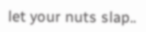let your nuts slap..